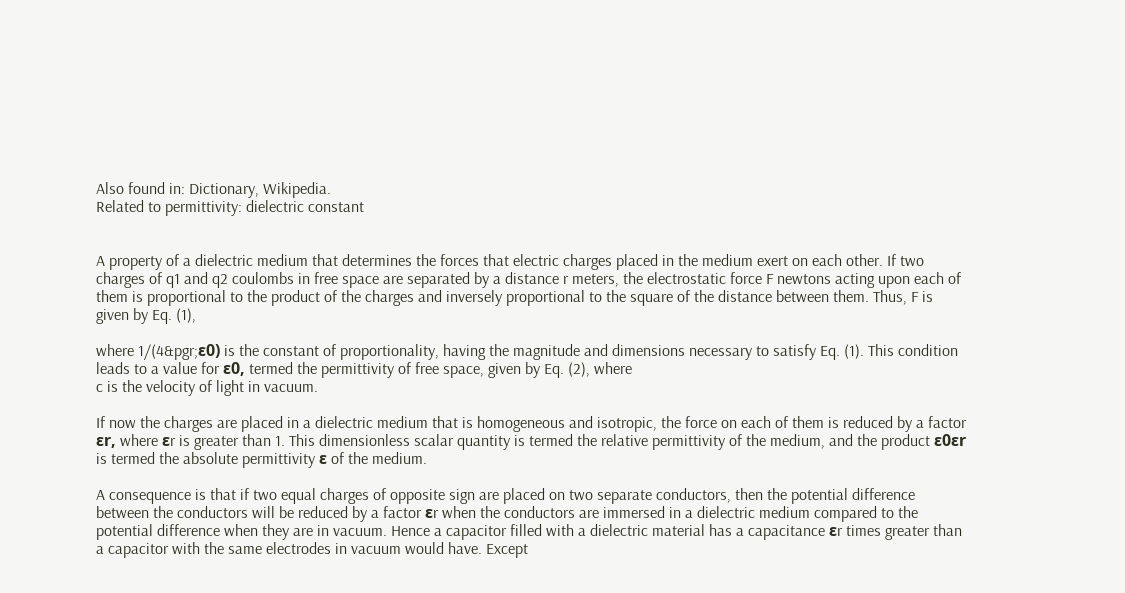Also found in: Dictionary, Wikipedia.
Related to permittivity: dielectric constant


A property of a dielectric medium that determines the forces that electric charges placed in the medium exert on each other. If two charges of q1 and q2 coulombs in free space are separated by a distance r meters, the electrostatic force F newtons acting upon each of them is proportional to the product of the charges and inversely proportional to the square of the distance between them. Thus, F is given by Eq. (1),

where 1/(4&pgr;ε0) is the constant of proportionality, having the magnitude and dimensions necessary to satisfy Eq. (1). This condition leads to a value for ε0, termed the permittivity of free space, given by Eq. (2), where
c is the velocity of light in vacuum.

If now the charges are placed in a dielectric medium that is homogeneous and isotropic, the force on each of them is reduced by a factor εr, where εr is greater than 1. This dimensionless scalar quantity is termed the relative permittivity of the medium, and the product ε0εr is termed the absolute permittivity ε of the medium.

A consequence is that if two equal charges of opposite sign are placed on two separate conductors, then the potential difference between the conductors will be reduced by a factor εr when the conductors are immersed in a dielectric medium compared to the potential difference when they are in vacuum. Hence a capacitor filled with a dielectric material has a capacitance εr times greater than a capacitor with the same electrodes in vacuum would have. Except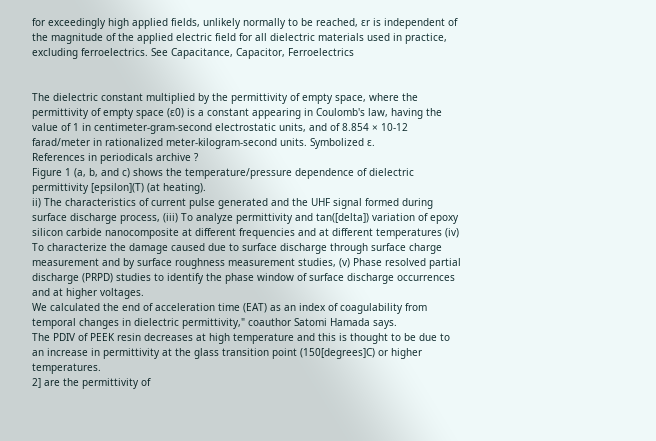for exceedingly high applied fields, unlikely normally to be reached, εr is independent of the magnitude of the applied electric field for all dielectric materials used in practice, excluding ferroelectrics. See Capacitance, Capacitor, Ferroelectrics


The dielectric constant multiplied by the permittivity of empty space, where the permittivity of empty space (ε0) is a constant appearing in Coulomb's law, having the value of 1 in centimeter-gram-second electrostatic units, and of 8.854 × 10-12 farad/meter in rationalized meter-kilogram-second units. Symbolized ε.
References in periodicals archive ?
Figure 1 (a, b, and c) shows the temperature/pressure dependence of dielectric permittivity [epsilon](T) (at heating).
ii) The characteristics of current pulse generated and the UHF signal formed during surface discharge process, (iii) To analyze permittivity and tan([delta]) variation of epoxy silicon carbide nanocomposite at different frequencies and at different temperatures (iv) To characterize the damage caused due to surface discharge through surface charge measurement and by surface roughness measurement studies, (v) Phase resolved partial discharge (PRPD) studies to identify the phase window of surface discharge occurrences and at higher voltages.
We calculated the end of acceleration time (EAT) as an index of coagulability from temporal changes in dielectric permittivity," coauthor Satomi Hamada says.
The PDIV of PEEK resin decreases at high temperature and this is thought to be due to an increase in permittivity at the glass transition point (150[degrees]C) or higher temperatures.
2] are the permittivity of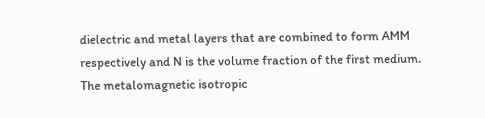dielectric and metal layers that are combined to form AMM respectively and N is the volume fraction of the first medium.
The metalomagnetic isotropic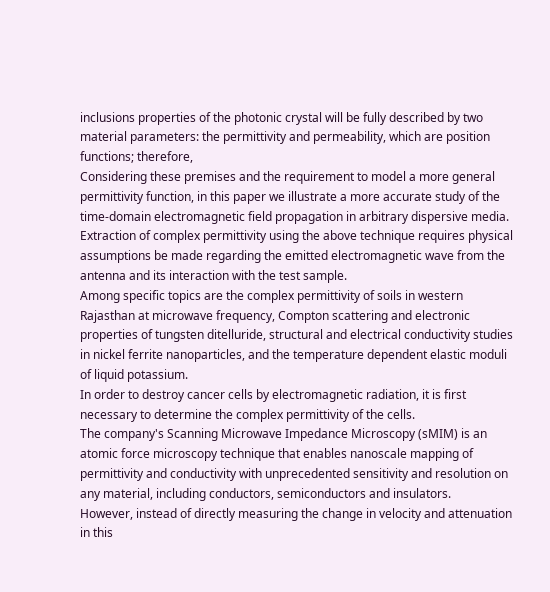inclusions properties of the photonic crystal will be fully described by two material parameters: the permittivity and permeability, which are position functions; therefore,
Considering these premises and the requirement to model a more general permittivity function, in this paper we illustrate a more accurate study of the time-domain electromagnetic field propagation in arbitrary dispersive media.
Extraction of complex permittivity using the above technique requires physical assumptions be made regarding the emitted electromagnetic wave from the antenna and its interaction with the test sample.
Among specific topics are the complex permittivity of soils in western Rajasthan at microwave frequency, Compton scattering and electronic properties of tungsten ditelluride, structural and electrical conductivity studies in nickel ferrite nanoparticles, and the temperature dependent elastic moduli of liquid potassium.
In order to destroy cancer cells by electromagnetic radiation, it is first necessary to determine the complex permittivity of the cells.
The company's Scanning Microwave Impedance Microscopy (sMIM) is an atomic force microscopy technique that enables nanoscale mapping of permittivity and conductivity with unprecedented sensitivity and resolution on any material, including conductors, semiconductors and insulators.
However, instead of directly measuring the change in velocity and attenuation in this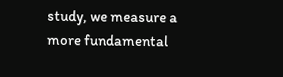study, we measure a more fundamental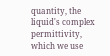quantity, the liquid's complex permittivity, which we use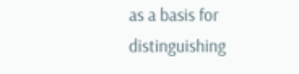as a basis for distinguishing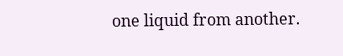one liquid from another.